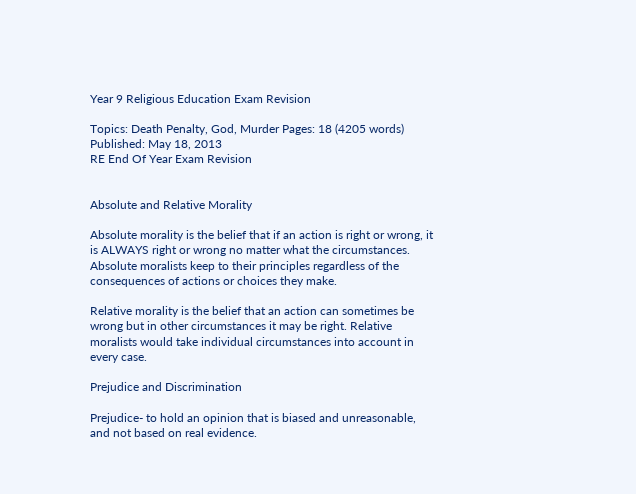Year 9 Religious Education Exam Revision

Topics: Death Penalty, God, Murder Pages: 18 (4205 words) Published: May 18, 2013
RE End Of Year Exam Revision


Absolute and Relative Morality

Absolute morality is the belief that if an action is right or wrong, it is ALWAYS right or wrong no matter what the circumstances. Absolute moralists keep to their principles regardless of the consequences of actions or choices they make.

Relative morality is the belief that an action can sometimes be wrong but in other circumstances it may be right. Relative moralists would take individual circumstances into account in every case.

Prejudice and Discrimination

Prejudice- to hold an opinion that is biased and unreasonable, and not based on real evidence.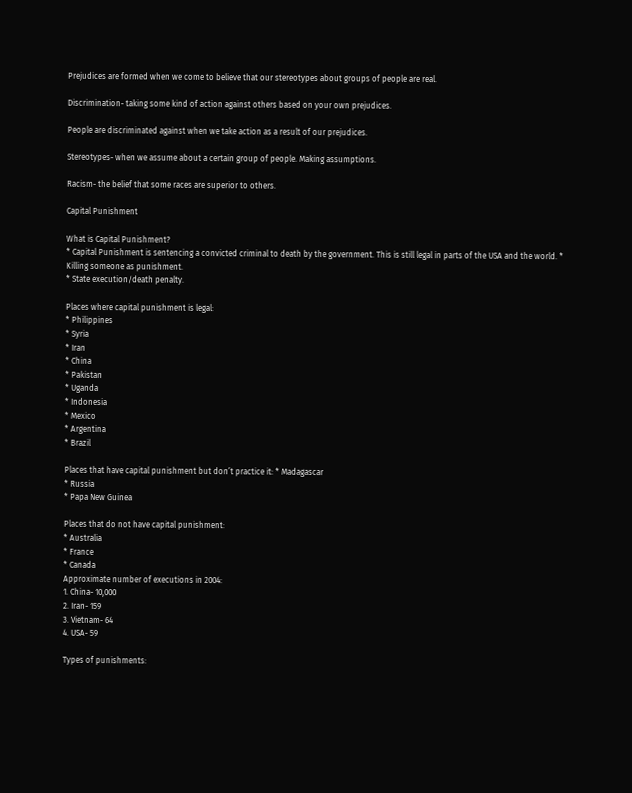Prejudices are formed when we come to believe that our stereotypes about groups of people are real.

Discrimination- taking some kind of action against others based on your own prejudices.

People are discriminated against when we take action as a result of our prejudices.

Stereotypes- when we assume about a certain group of people. Making assumptions.

Racism- the belief that some races are superior to others.

Capital Punishment

What is Capital Punishment?
* Capital Punishment is sentencing a convicted criminal to death by the government. This is still legal in parts of the USA and the world. * Killing someone as punishment.
* State execution/death penalty.

Places where capital punishment is legal:
* Philippines
* Syria
* Iran
* China
* Pakistan
* Uganda
* Indonesia
* Mexico
* Argentina
* Brazil

Places that have capital punishment but don’t practice it: * Madagascar
* Russia
* Papa New Guinea

Places that do not have capital punishment:
* Australia
* France
* Canada
Approximate number of executions in 2004:
1. China- 10,000
2. Iran- 159
3. Vietnam- 64
4. USA- 59

Types of punishments: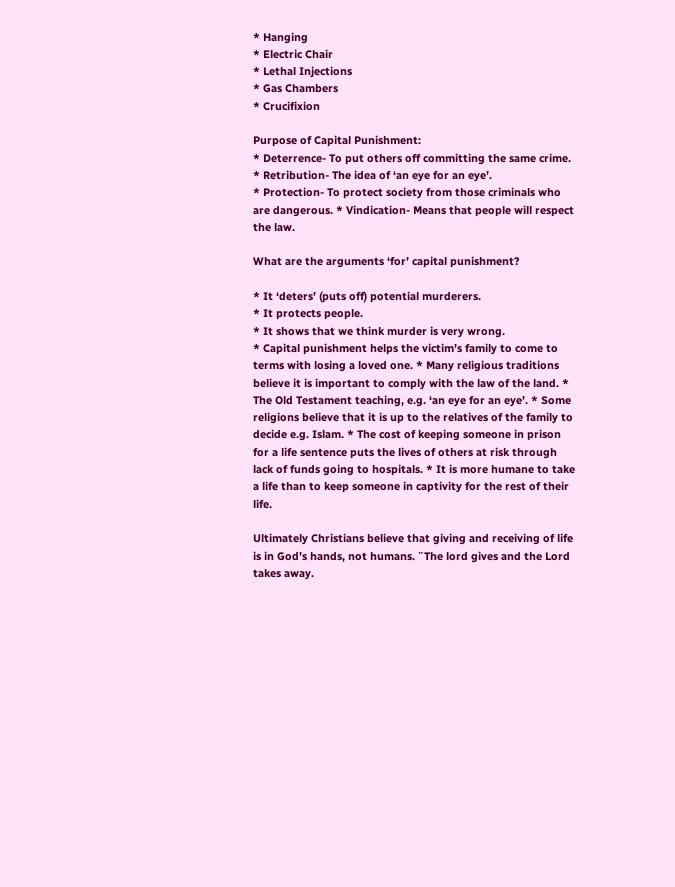* Hanging
* Electric Chair
* Lethal Injections
* Gas Chambers
* Crucifixion

Purpose of Capital Punishment:
* Deterrence- To put others off committing the same crime. * Retribution- The idea of ‘an eye for an eye’.
* Protection- To protect society from those criminals who are dangerous. * Vindication- Means that people will respect the law.

What are the arguments ‘for’ capital punishment?

* It ‘deters’ (puts off) potential murderers.
* It protects people.
* It shows that we think murder is very wrong.
* Capital punishment helps the victim’s family to come to terms with losing a loved one. * Many religious traditions believe it is important to comply with the law of the land. * The Old Testament teaching, e.g. ‘an eye for an eye’. * Some religions believe that it is up to the relatives of the family to decide e.g. Islam. * The cost of keeping someone in prison for a life sentence puts the lives of others at risk through lack of funds going to hospitals. * It is more humane to take a life than to keep someone in captivity for the rest of their life.

Ultimately Christians believe that giving and receiving of life is in God’s hands, not humans. ¨The lord gives and the Lord takes away.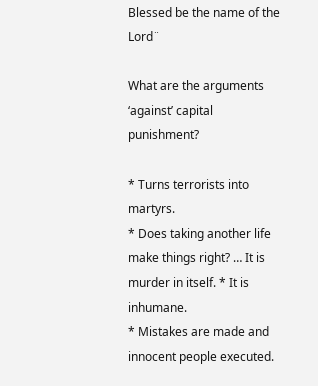Blessed be the name of the Lord¨

What are the arguments ‘against’ capital punishment?

* Turns terrorists into martyrs.
* Does taking another life make things right? … It is murder in itself. * It is inhumane.
* Mistakes are made and innocent people executed.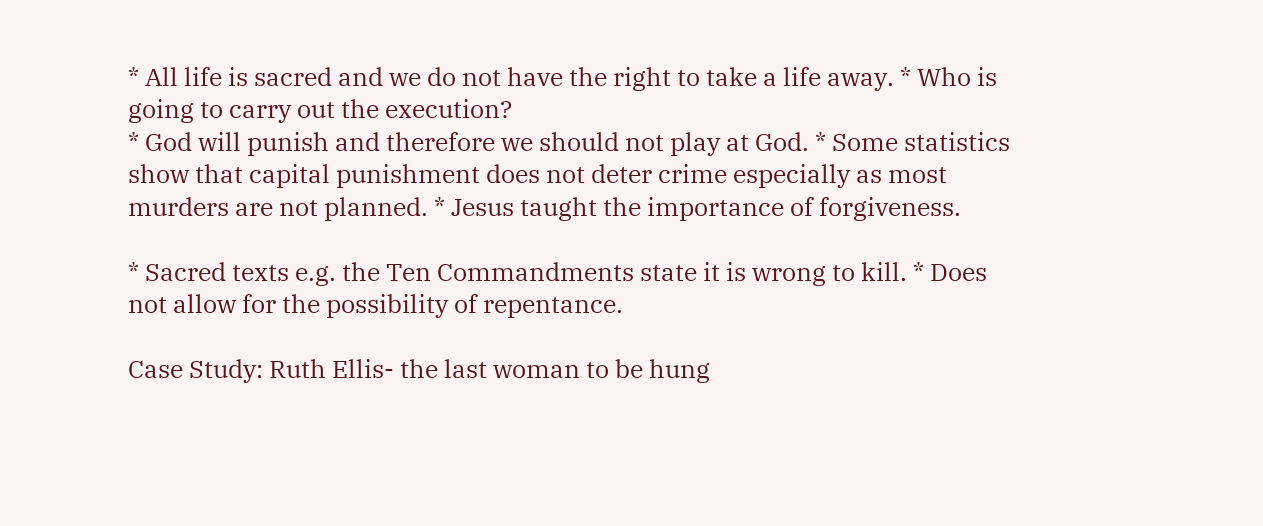* All life is sacred and we do not have the right to take a life away. * Who is going to carry out the execution?
* God will punish and therefore we should not play at God. * Some statistics show that capital punishment does not deter crime especially as most murders are not planned. * Jesus taught the importance of forgiveness.

* Sacred texts e.g. the Ten Commandments state it is wrong to kill. * Does not allow for the possibility of repentance.

Case Study: Ruth Ellis- the last woman to be hung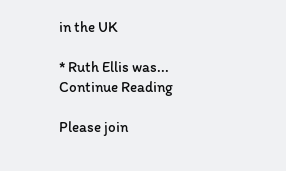in the UK

* Ruth Ellis was...
Continue Reading

Please join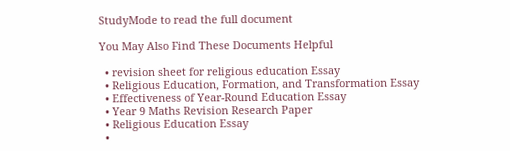StudyMode to read the full document

You May Also Find These Documents Helpful

  • revision sheet for religious education Essay
  • Religious Education, Formation, and Transformation Essay
  • Effectiveness of Year-Round Education Essay
  • Year 9 Maths Revision Research Paper
  • Religious Education Essay
  •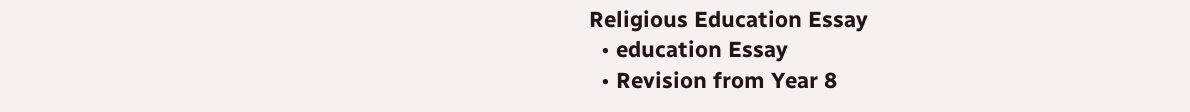Religious Education Essay
  • education Essay
  • Revision from Year 8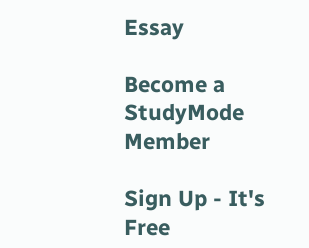Essay

Become a StudyMode Member

Sign Up - It's Free